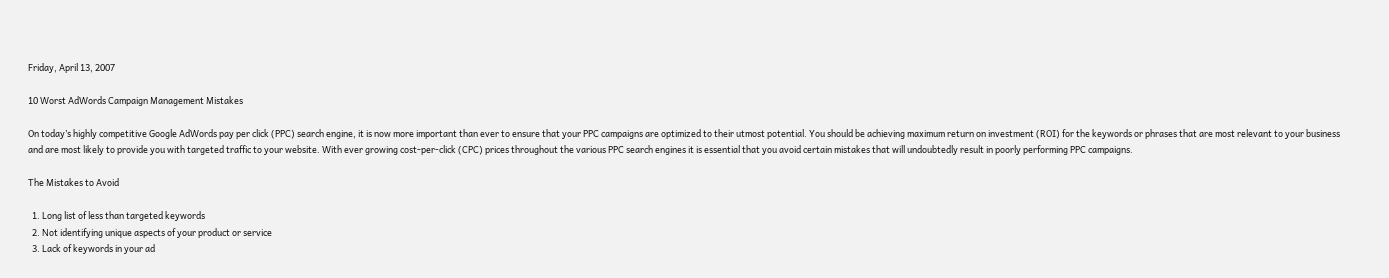Friday, April 13, 2007

10 Worst AdWords Campaign Management Mistakes

On today’s highly competitive Google AdWords pay per click (PPC) search engine, it is now more important than ever to ensure that your PPC campaigns are optimized to their utmost potential. You should be achieving maximum return on investment (ROI) for the keywords or phrases that are most relevant to your business and are most likely to provide you with targeted traffic to your website. With ever growing cost-per-click (CPC) prices throughout the various PPC search engines it is essential that you avoid certain mistakes that will undoubtedly result in poorly performing PPC campaigns.

The Mistakes to Avoid

  1. Long list of less than targeted keywords
  2. Not identifying unique aspects of your product or service
  3. Lack of keywords in your ad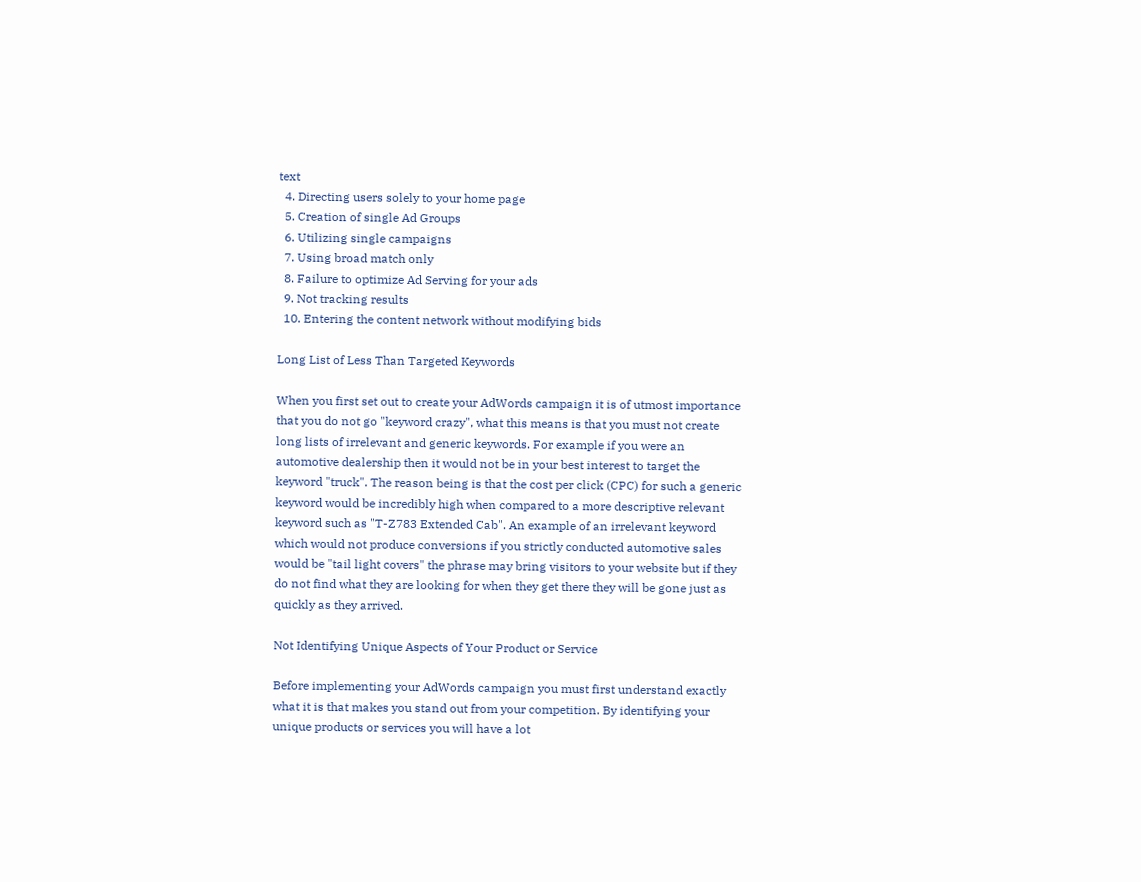text
  4. Directing users solely to your home page
  5. Creation of single Ad Groups
  6. Utilizing single campaigns
  7. Using broad match only
  8. Failure to optimize Ad Serving for your ads
  9. Not tracking results
  10. Entering the content network without modifying bids

Long List of Less Than Targeted Keywords

When you first set out to create your AdWords campaign it is of utmost importance that you do not go "keyword crazy", what this means is that you must not create long lists of irrelevant and generic keywords. For example if you were an automotive dealership then it would not be in your best interest to target the keyword "truck". The reason being is that the cost per click (CPC) for such a generic keyword would be incredibly high when compared to a more descriptive relevant keyword such as "T-Z783 Extended Cab". An example of an irrelevant keyword which would not produce conversions if you strictly conducted automotive sales would be "tail light covers" the phrase may bring visitors to your website but if they do not find what they are looking for when they get there they will be gone just as quickly as they arrived.

Not Identifying Unique Aspects of Your Product or Service

Before implementing your AdWords campaign you must first understand exactly what it is that makes you stand out from your competition. By identifying your unique products or services you will have a lot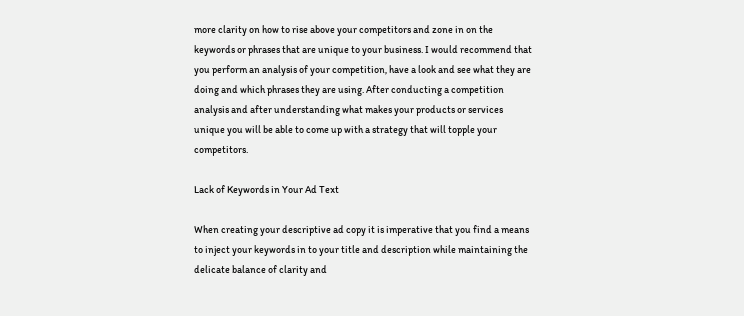more clarity on how to rise above your competitors and zone in on the keywords or phrases that are unique to your business. I would recommend that you perform an analysis of your competition, have a look and see what they are doing and which phrases they are using. After conducting a competition analysis and after understanding what makes your products or services unique you will be able to come up with a strategy that will topple your competitors.

Lack of Keywords in Your Ad Text

When creating your descriptive ad copy it is imperative that you find a means to inject your keywords in to your title and description while maintaining the delicate balance of clarity and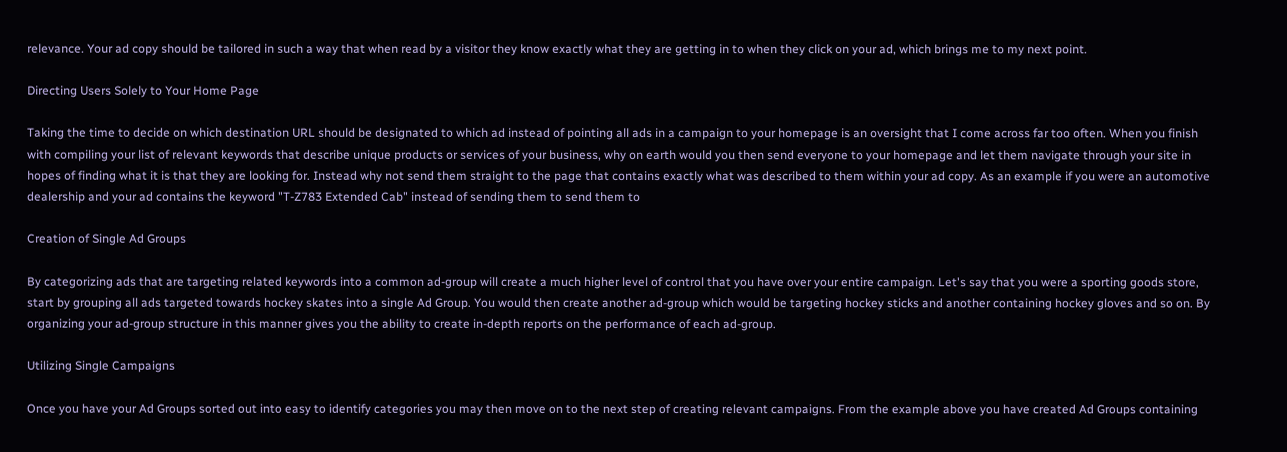relevance. Your ad copy should be tailored in such a way that when read by a visitor they know exactly what they are getting in to when they click on your ad, which brings me to my next point.

Directing Users Solely to Your Home Page

Taking the time to decide on which destination URL should be designated to which ad instead of pointing all ads in a campaign to your homepage is an oversight that I come across far too often. When you finish with compiling your list of relevant keywords that describe unique products or services of your business, why on earth would you then send everyone to your homepage and let them navigate through your site in hopes of finding what it is that they are looking for. Instead why not send them straight to the page that contains exactly what was described to them within your ad copy. As an example if you were an automotive dealership and your ad contains the keyword "T-Z783 Extended Cab" instead of sending them to send them to

Creation of Single Ad Groups

By categorizing ads that are targeting related keywords into a common ad-group will create a much higher level of control that you have over your entire campaign. Let's say that you were a sporting goods store, start by grouping all ads targeted towards hockey skates into a single Ad Group. You would then create another ad-group which would be targeting hockey sticks and another containing hockey gloves and so on. By organizing your ad-group structure in this manner gives you the ability to create in-depth reports on the performance of each ad-group.

Utilizing Single Campaigns

Once you have your Ad Groups sorted out into easy to identify categories you may then move on to the next step of creating relevant campaigns. From the example above you have created Ad Groups containing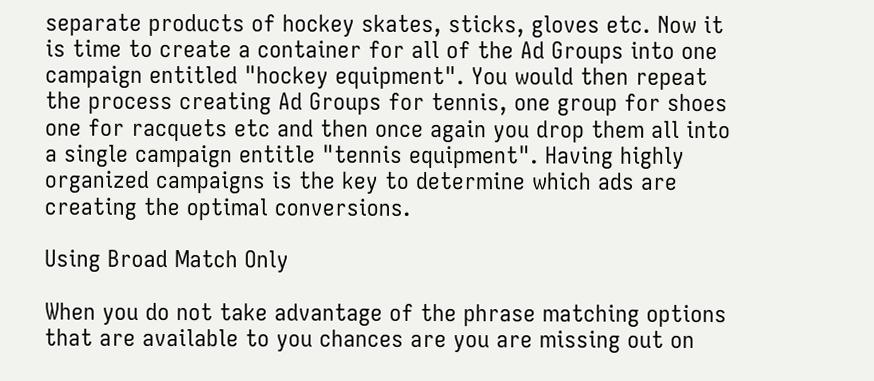separate products of hockey skates, sticks, gloves etc. Now it is time to create a container for all of the Ad Groups into one campaign entitled "hockey equipment". You would then repeat the process creating Ad Groups for tennis, one group for shoes one for racquets etc and then once again you drop them all into a single campaign entitle "tennis equipment". Having highly organized campaigns is the key to determine which ads are creating the optimal conversions.

Using Broad Match Only

When you do not take advantage of the phrase matching options that are available to you chances are you are missing out on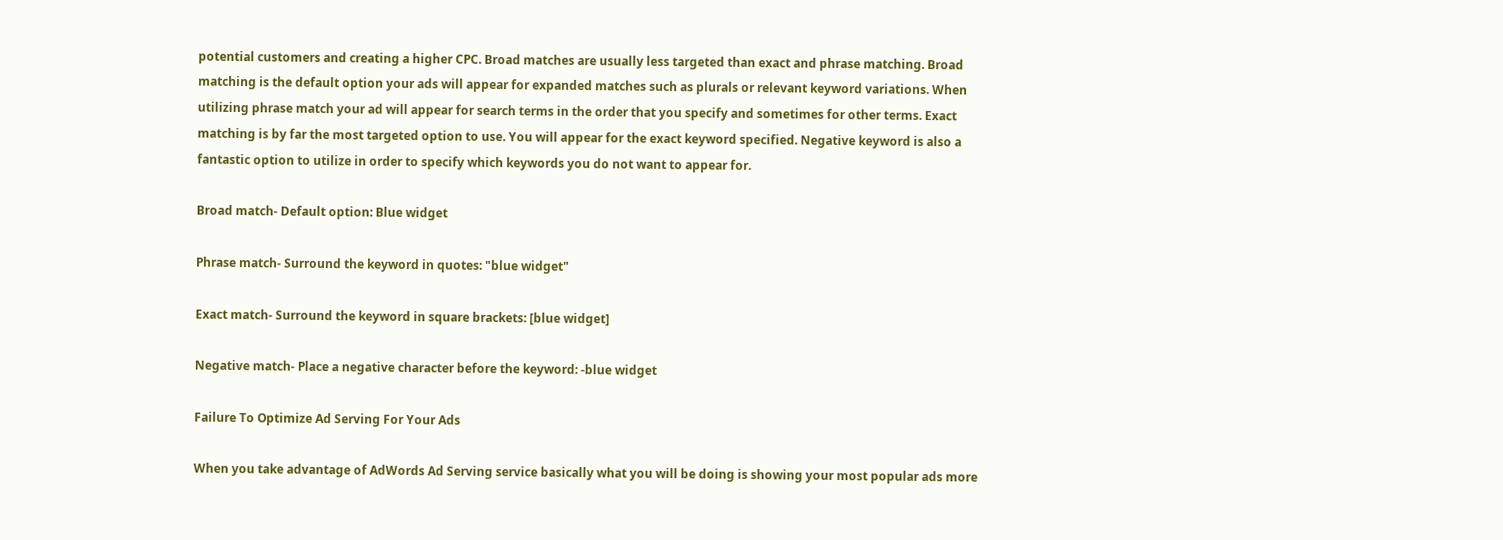potential customers and creating a higher CPC. Broad matches are usually less targeted than exact and phrase matching. Broad matching is the default option your ads will appear for expanded matches such as plurals or relevant keyword variations. When utilizing phrase match your ad will appear for search terms in the order that you specify and sometimes for other terms. Exact matching is by far the most targeted option to use. You will appear for the exact keyword specified. Negative keyword is also a fantastic option to utilize in order to specify which keywords you do not want to appear for.

Broad match- Default option: Blue widget

Phrase match- Surround the keyword in quotes: "blue widget"

Exact match- Surround the keyword in square brackets: [blue widget]

Negative match- Place a negative character before the keyword: -blue widget

Failure To Optimize Ad Serving For Your Ads

When you take advantage of AdWords Ad Serving service basically what you will be doing is showing your most popular ads more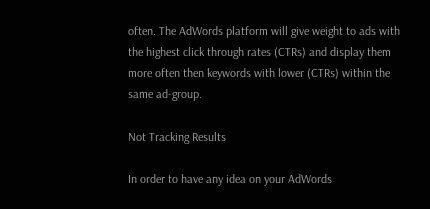often. The AdWords platform will give weight to ads with the highest click through rates (CTRs) and display them more often then keywords with lower (CTRs) within the same ad-group.

Not Tracking Results

In order to have any idea on your AdWords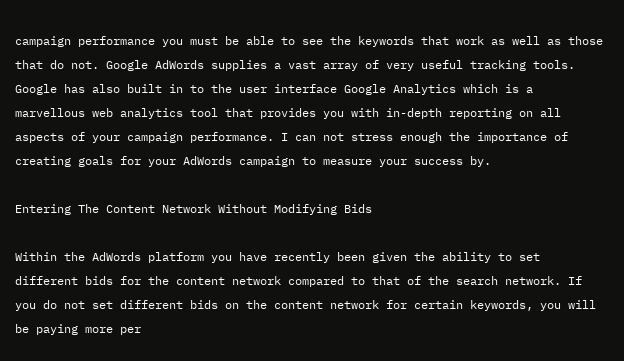campaign performance you must be able to see the keywords that work as well as those that do not. Google AdWords supplies a vast array of very useful tracking tools. Google has also built in to the user interface Google Analytics which is a marvellous web analytics tool that provides you with in-depth reporting on all aspects of your campaign performance. I can not stress enough the importance of creating goals for your AdWords campaign to measure your success by.

Entering The Content Network Without Modifying Bids

Within the AdWords platform you have recently been given the ability to set different bids for the content network compared to that of the search network. If you do not set different bids on the content network for certain keywords, you will be paying more per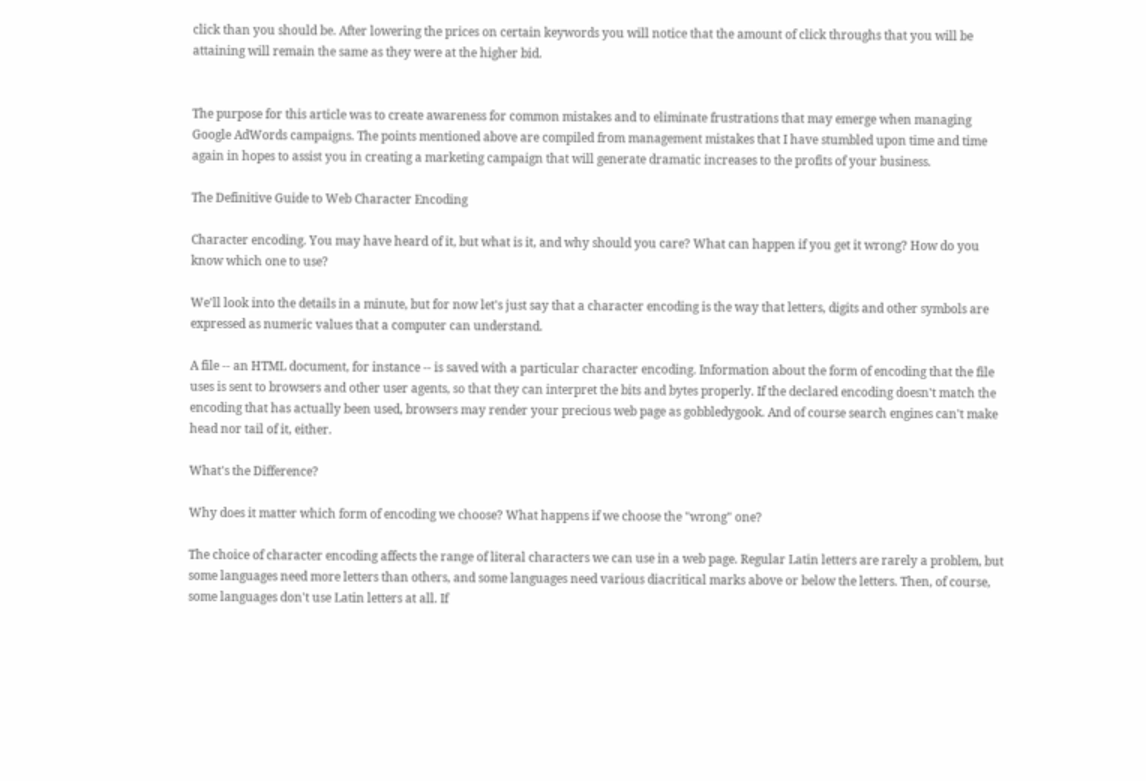click than you should be. After lowering the prices on certain keywords you will notice that the amount of click throughs that you will be attaining will remain the same as they were at the higher bid.


The purpose for this article was to create awareness for common mistakes and to eliminate frustrations that may emerge when managing Google AdWords campaigns. The points mentioned above are compiled from management mistakes that I have stumbled upon time and time again in hopes to assist you in creating a marketing campaign that will generate dramatic increases to the profits of your business.

The Definitive Guide to Web Character Encoding

Character encoding. You may have heard of it, but what is it, and why should you care? What can happen if you get it wrong? How do you know which one to use?

We'll look into the details in a minute, but for now let's just say that a character encoding is the way that letters, digits and other symbols are expressed as numeric values that a computer can understand.

A file -- an HTML document, for instance -- is saved with a particular character encoding. Information about the form of encoding that the file uses is sent to browsers and other user agents, so that they can interpret the bits and bytes properly. If the declared encoding doesn't match the encoding that has actually been used, browsers may render your precious web page as gobbledygook. And of course search engines can't make head nor tail of it, either.

What's the Difference?

Why does it matter which form of encoding we choose? What happens if we choose the "wrong" one?

The choice of character encoding affects the range of literal characters we can use in a web page. Regular Latin letters are rarely a problem, but some languages need more letters than others, and some languages need various diacritical marks above or below the letters. Then, of course, some languages don't use Latin letters at all. If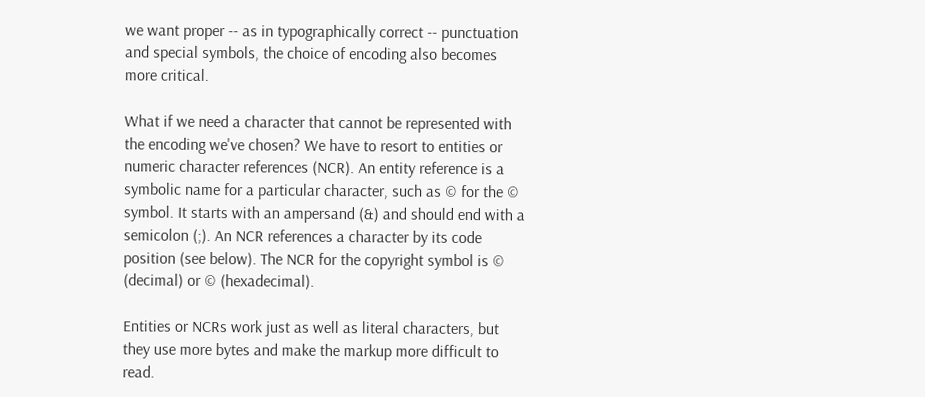we want proper -- as in typographically correct -- punctuation and special symbols, the choice of encoding also becomes more critical.

What if we need a character that cannot be represented with the encoding we've chosen? We have to resort to entities or numeric character references (NCR). An entity reference is a symbolic name for a particular character, such as © for the © symbol. It starts with an ampersand (&) and should end with a semicolon (;). An NCR references a character by its code position (see below). The NCR for the copyright symbol is © (decimal) or © (hexadecimal).

Entities or NCRs work just as well as literal characters, but they use more bytes and make the markup more difficult to read.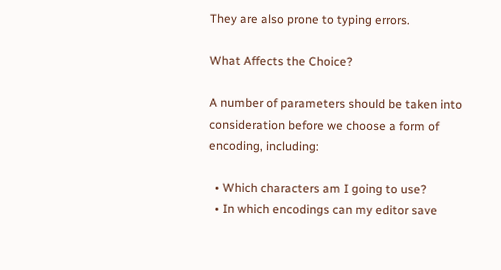They are also prone to typing errors.

What Affects the Choice?

A number of parameters should be taken into consideration before we choose a form of encoding, including:

  • Which characters am I going to use?
  • In which encodings can my editor save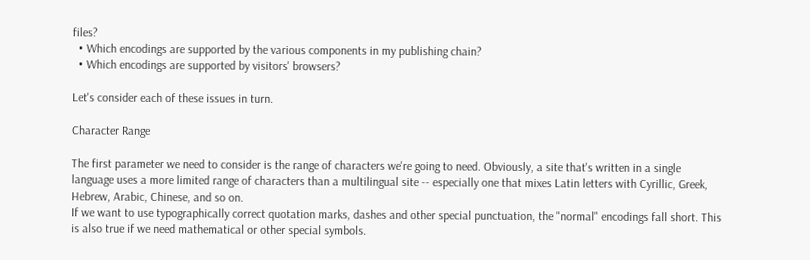files?
  • Which encodings are supported by the various components in my publishing chain?
  • Which encodings are supported by visitors' browsers?

Let's consider each of these issues in turn.

Character Range

The first parameter we need to consider is the range of characters we're going to need. Obviously, a site that's written in a single language uses a more limited range of characters than a multilingual site -- especially one that mixes Latin letters with Cyrillic, Greek, Hebrew, Arabic, Chinese, and so on.
If we want to use typographically correct quotation marks, dashes and other special punctuation, the "normal" encodings fall short. This is also true if we need mathematical or other special symbols.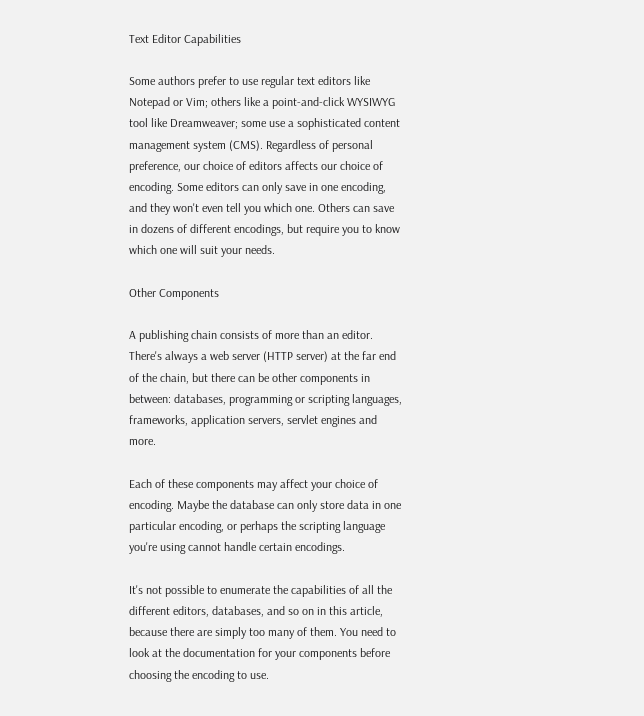Text Editor Capabilities

Some authors prefer to use regular text editors like Notepad or Vim; others like a point-and-click WYSIWYG tool like Dreamweaver; some use a sophisticated content management system (CMS). Regardless of personal preference, our choice of editors affects our choice of encoding. Some editors can only save in one encoding, and they won't even tell you which one. Others can save in dozens of different encodings, but require you to know which one will suit your needs.

Other Components

A publishing chain consists of more than an editor. There's always a web server (HTTP server) at the far end of the chain, but there can be other components in between: databases, programming or scripting languages, frameworks, application servers, servlet engines and more.

Each of these components may affect your choice of encoding. Maybe the database can only store data in one particular encoding, or perhaps the scripting language you're using cannot handle certain encodings.

It's not possible to enumerate the capabilities of all the different editors, databases, and so on in this article, because there are simply too many of them. You need to look at the documentation for your components before choosing the encoding to use.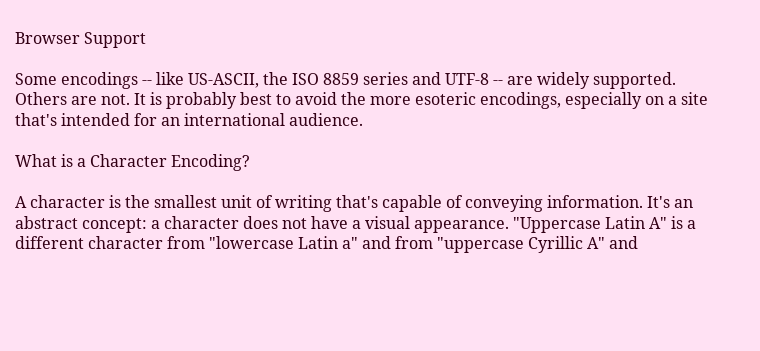Browser Support

Some encodings -- like US-ASCII, the ISO 8859 series and UTF-8 -- are widely supported. Others are not. It is probably best to avoid the more esoteric encodings, especially on a site that's intended for an international audience.

What is a Character Encoding?

A character is the smallest unit of writing that's capable of conveying information. It's an abstract concept: a character does not have a visual appearance. "Uppercase Latin A" is a different character from "lowercase Latin a" and from "uppercase Cyrillic A" and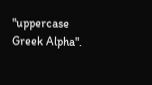"uppercase Greek Alpha".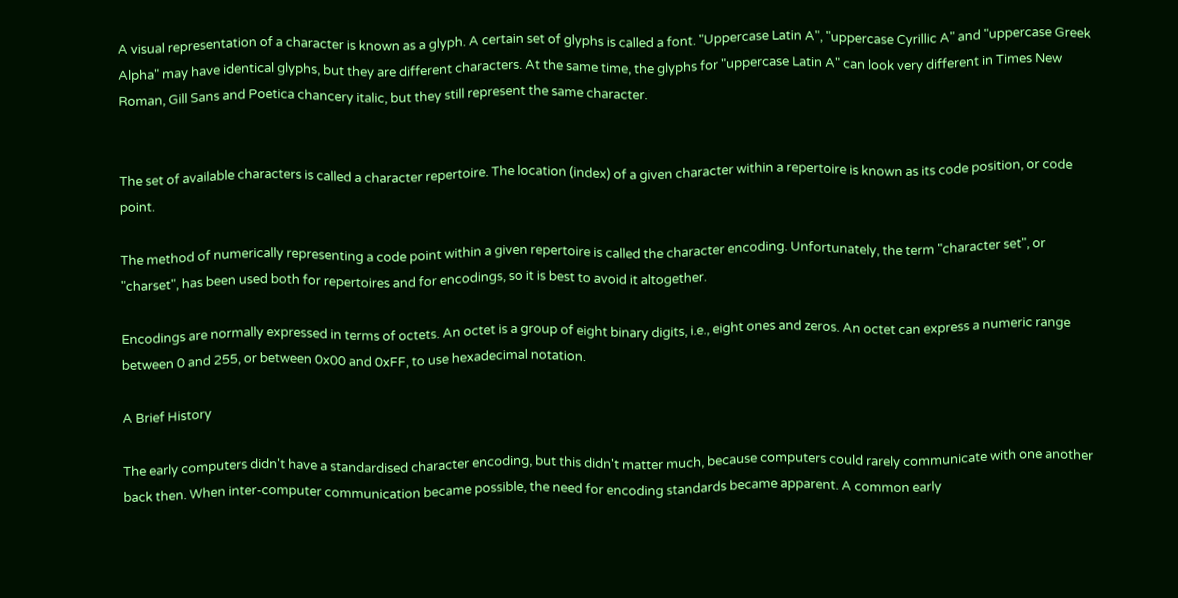A visual representation of a character is known as a glyph. A certain set of glyphs is called a font. "Uppercase Latin A", "uppercase Cyrillic A" and "uppercase Greek Alpha" may have identical glyphs, but they are different characters. At the same time, the glyphs for "uppercase Latin A" can look very different in Times New Roman, Gill Sans and Poetica chancery italic, but they still represent the same character.


The set of available characters is called a character repertoire. The location (index) of a given character within a repertoire is known as its code position, or code point.

The method of numerically representing a code point within a given repertoire is called the character encoding. Unfortunately, the term "character set", or "charset", has been used both for repertoires and for encodings, so it is best to avoid it altogether.

Encodings are normally expressed in terms of octets. An octet is a group of eight binary digits, i.e., eight ones and zeros. An octet can express a numeric range between 0 and 255, or between 0x00 and 0xFF, to use hexadecimal notation.

A Brief History

The early computers didn't have a standardised character encoding, but this didn't matter much, because computers could rarely communicate with one another back then. When inter-computer communication became possible, the need for encoding standards became apparent. A common early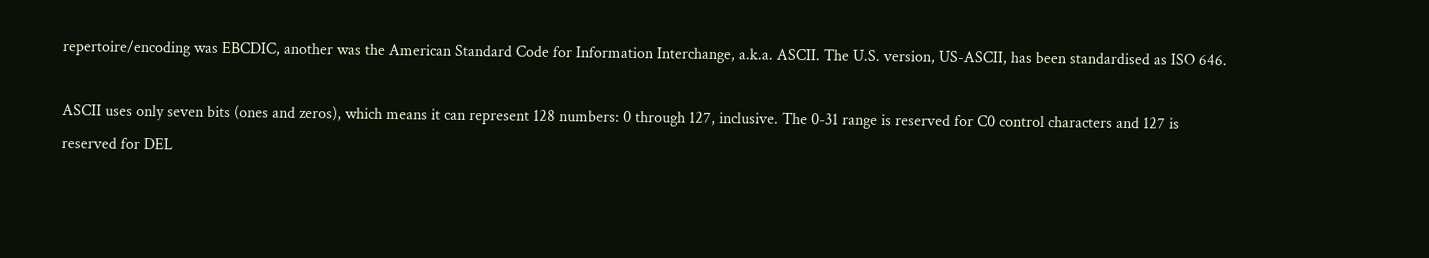repertoire/encoding was EBCDIC, another was the American Standard Code for Information Interchange, a.k.a. ASCII. The U.S. version, US-ASCII, has been standardised as ISO 646.

ASCII uses only seven bits (ones and zeros), which means it can represent 128 numbers: 0 through 127, inclusive. The 0-31 range is reserved for C0 control characters and 127 is reserved for DEL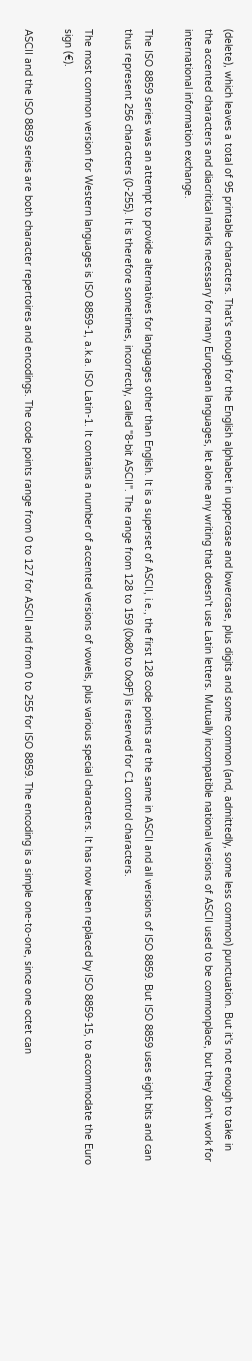(delete), which leaves a total of 95 printable characters. That's enough for the English alphabet in uppercase and lowercase, plus digits and some common (and, admittedly, some less common) punctuation. But it's not enough to take in the accented characters and diacritical marks necessary for many European languages, let alone any writing that doesn't use Latin letters. Mutually incompatible national versions of ASCII used to be commonplace, but they don't work for international information exchange.

The ISO 8859 series was an attempt to provide alternatives for languages other than English. It is a superset of ASCII, i.e., the first 128 code points are the same in ASCII and all versions of ISO 8859. But ISO 8859 uses eight bits and can thus represent 256 characters (0-255). It is therefore sometimes, incorrectly, called "8-bit ASCII". The range from 128 to 159 (0x80 to 0x9F) is reserved for C1 control characters.

The most common version for Western languages is ISO 8859-1, a.k.a. ISO Latin-1. It contains a number of accented versions of vowels, plus various special characters. It has now been replaced by ISO 8859-15, to accommodate the Euro sign (€).

ASCII and the ISO 8859 series are both character repertoires and encodings. The code points range from 0 to 127 for ASCII and from 0 to 255 for ISO 8859. The encoding is a simple one-to-one, since one octet can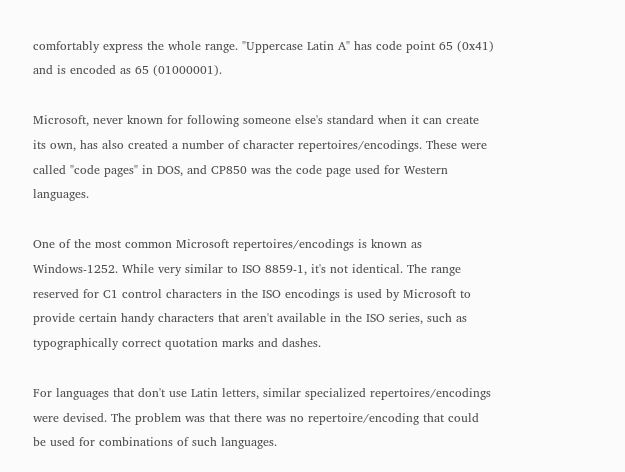comfortably express the whole range. "Uppercase Latin A" has code point 65 (0x41) and is encoded as 65 (01000001).

Microsoft, never known for following someone else's standard when it can create its own, has also created a number of character repertoires/encodings. These were called "code pages" in DOS, and CP850 was the code page used for Western languages.

One of the most common Microsoft repertoires/encodings is known as Windows-1252. While very similar to ISO 8859-1, it's not identical. The range reserved for C1 control characters in the ISO encodings is used by Microsoft to provide certain handy characters that aren't available in the ISO series, such as typographically correct quotation marks and dashes.

For languages that don't use Latin letters, similar specialized repertoires/encodings were devised. The problem was that there was no repertoire/encoding that could be used for combinations of such languages.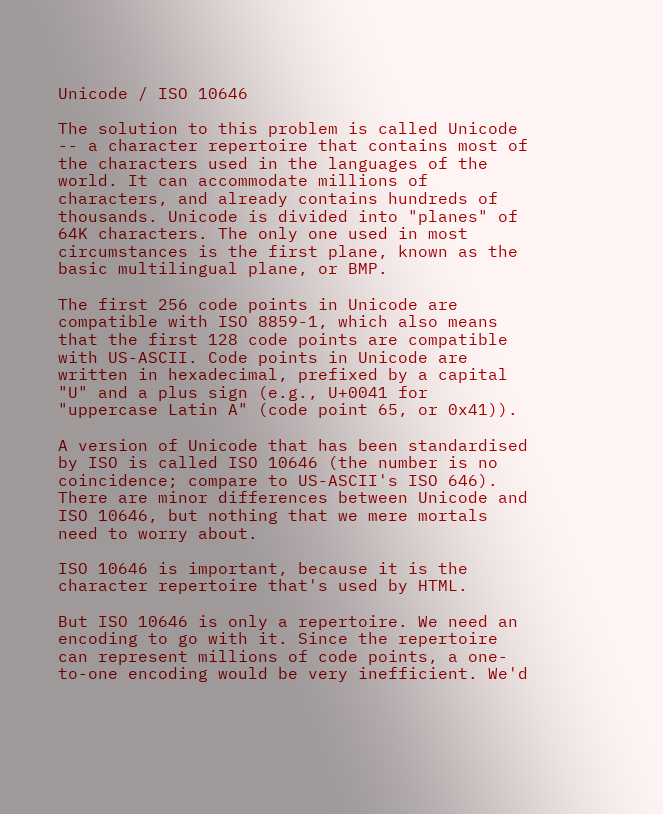Unicode / ISO 10646

The solution to this problem is called Unicode -- a character repertoire that contains most of the characters used in the languages of the world. It can accommodate millions of characters, and already contains hundreds of thousands. Unicode is divided into "planes" of 64K characters. The only one used in most circumstances is the first plane, known as the basic multilingual plane, or BMP.

The first 256 code points in Unicode are compatible with ISO 8859-1, which also means that the first 128 code points are compatible with US-ASCII. Code points in Unicode are written in hexadecimal, prefixed by a capital "U" and a plus sign (e.g., U+0041 for "uppercase Latin A" (code point 65, or 0x41)).

A version of Unicode that has been standardised by ISO is called ISO 10646 (the number is no coincidence; compare to US-ASCII's ISO 646). There are minor differences between Unicode and ISO 10646, but nothing that we mere mortals need to worry about.

ISO 10646 is important, because it is the character repertoire that's used by HTML.

But ISO 10646 is only a repertoire. We need an encoding to go with it. Since the repertoire can represent millions of code points, a one-to-one encoding would be very inefficient. We'd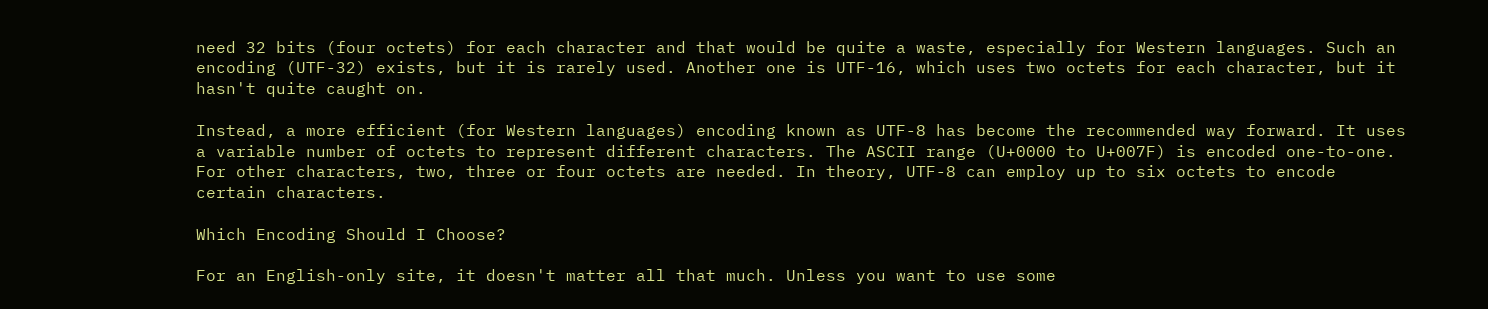need 32 bits (four octets) for each character and that would be quite a waste, especially for Western languages. Such an encoding (UTF-32) exists, but it is rarely used. Another one is UTF-16, which uses two octets for each character, but it hasn't quite caught on.

Instead, a more efficient (for Western languages) encoding known as UTF-8 has become the recommended way forward. It uses a variable number of octets to represent different characters. The ASCII range (U+0000 to U+007F) is encoded one-to-one. For other characters, two, three or four octets are needed. In theory, UTF-8 can employ up to six octets to encode certain characters.

Which Encoding Should I Choose?

For an English-only site, it doesn't matter all that much. Unless you want to use some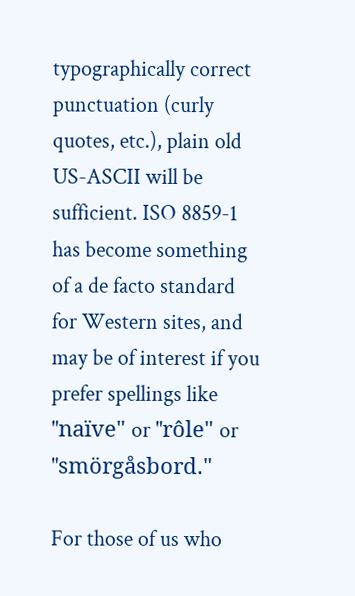typographically correct punctuation (curly quotes, etc.), plain old US-ASCII will be sufficient. ISO 8859-1 has become something of a de facto standard for Western sites, and may be of interest if you prefer spellings like "naïve" or "rôle" or "smörgåsbord."

For those of us who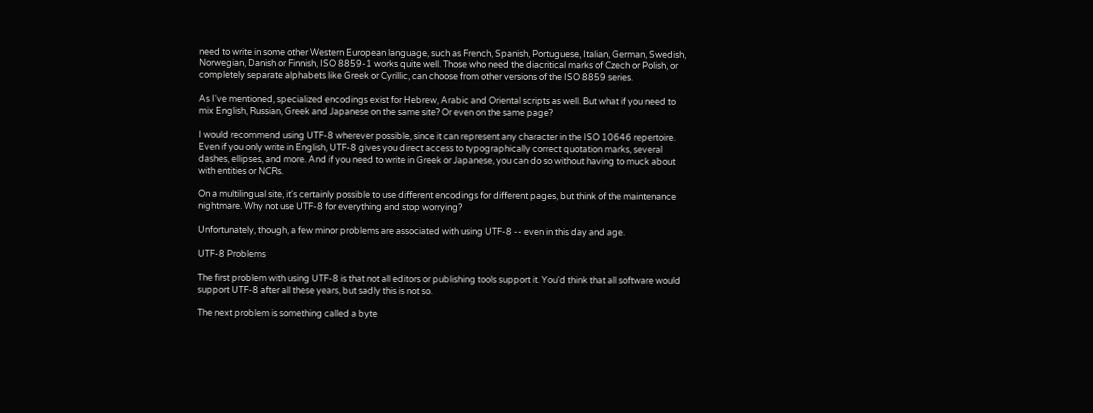need to write in some other Western European language, such as French, Spanish, Portuguese, Italian, German, Swedish, Norwegian, Danish or Finnish, ISO 8859-1 works quite well. Those who need the diacritical marks of Czech or Polish, or completely separate alphabets like Greek or Cyrillic, can choose from other versions of the ISO 8859 series.

As I've mentioned, specialized encodings exist for Hebrew, Arabic and Oriental scripts as well. But what if you need to mix English, Russian, Greek and Japanese on the same site? Or even on the same page?

I would recommend using UTF-8 wherever possible, since it can represent any character in the ISO 10646 repertoire. Even if you only write in English, UTF-8 gives you direct access to typographically correct quotation marks, several dashes, ellipses, and more. And if you need to write in Greek or Japanese, you can do so without having to muck about with entities or NCRs.

On a multilingual site, it's certainly possible to use different encodings for different pages, but think of the maintenance nightmare. Why not use UTF-8 for everything and stop worrying?

Unfortunately, though, a few minor problems are associated with using UTF-8 -- even in this day and age.

UTF-8 Problems

The first problem with using UTF-8 is that not all editors or publishing tools support it. You'd think that all software would support UTF-8 after all these years, but sadly this is not so.

The next problem is something called a byte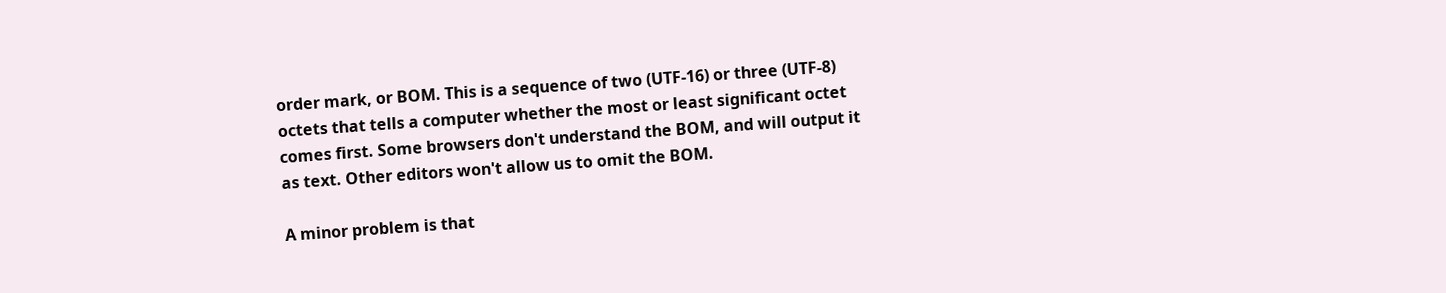order mark, or BOM. This is a sequence of two (UTF-16) or three (UTF-8) octets that tells a computer whether the most or least significant octet comes first. Some browsers don't understand the BOM, and will output it as text. Other editors won't allow us to omit the BOM.

A minor problem is that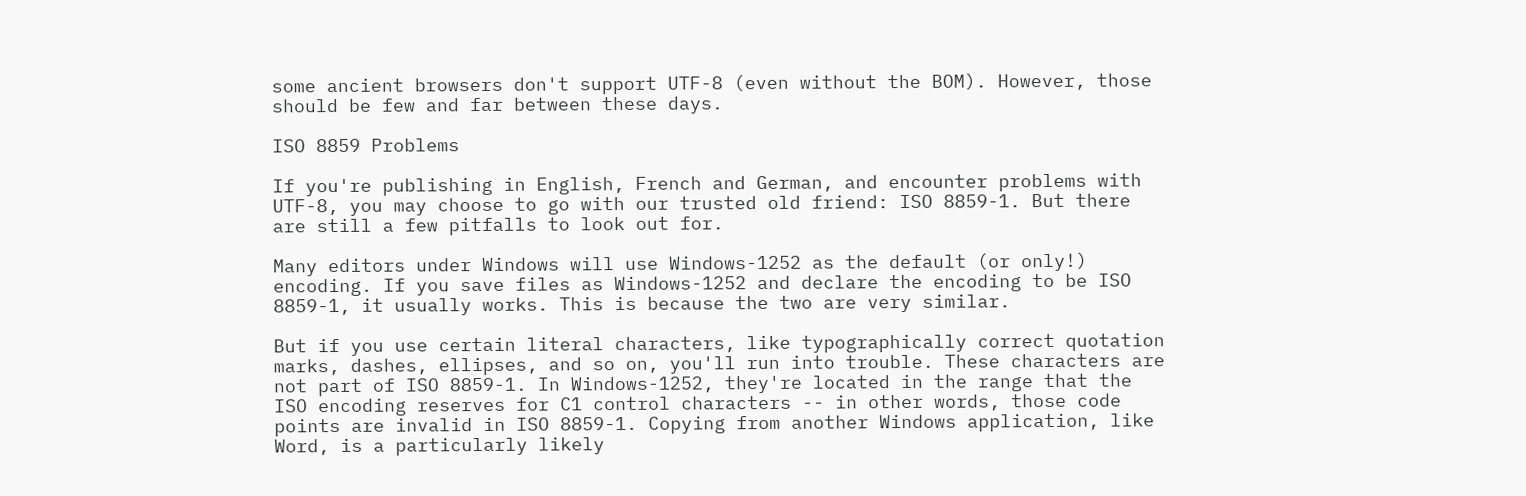some ancient browsers don't support UTF-8 (even without the BOM). However, those should be few and far between these days.

ISO 8859 Problems

If you're publishing in English, French and German, and encounter problems with UTF-8, you may choose to go with our trusted old friend: ISO 8859-1. But there are still a few pitfalls to look out for.

Many editors under Windows will use Windows-1252 as the default (or only!) encoding. If you save files as Windows-1252 and declare the encoding to be ISO 8859-1, it usually works. This is because the two are very similar.

But if you use certain literal characters, like typographically correct quotation marks, dashes, ellipses, and so on, you'll run into trouble. These characters are not part of ISO 8859-1. In Windows-1252, they're located in the range that the ISO encoding reserves for C1 control characters -- in other words, those code points are invalid in ISO 8859-1. Copying from another Windows application, like Word, is a particularly likely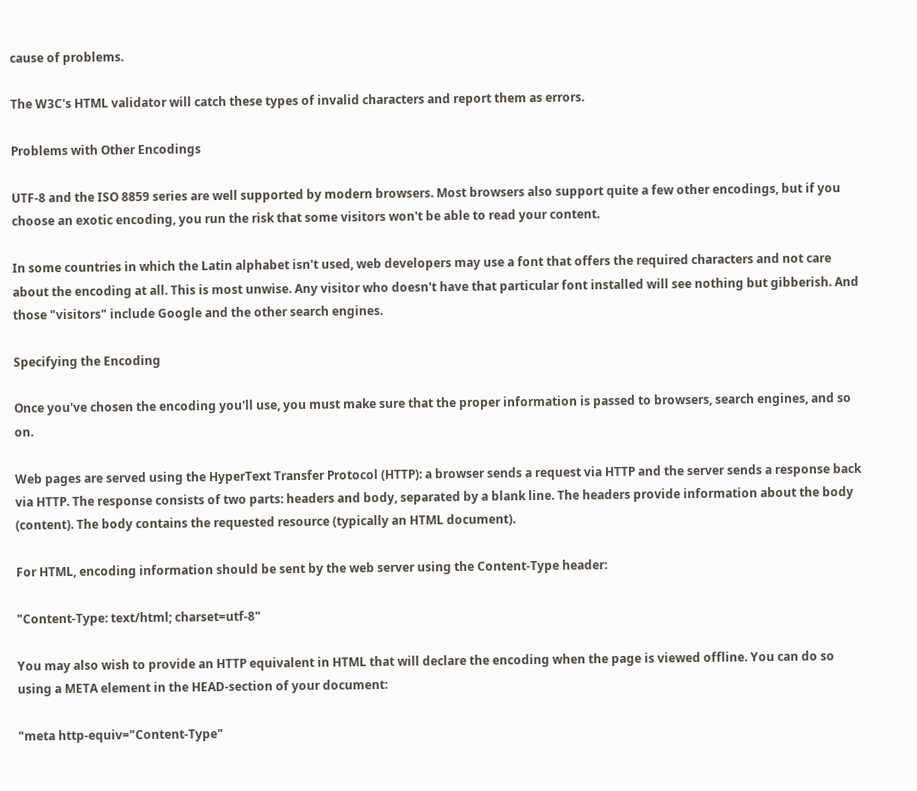cause of problems.

The W3C's HTML validator will catch these types of invalid characters and report them as errors.

Problems with Other Encodings

UTF-8 and the ISO 8859 series are well supported by modern browsers. Most browsers also support quite a few other encodings, but if you choose an exotic encoding, you run the risk that some visitors won't be able to read your content.

In some countries in which the Latin alphabet isn't used, web developers may use a font that offers the required characters and not care about the encoding at all. This is most unwise. Any visitor who doesn't have that particular font installed will see nothing but gibberish. And those "visitors" include Google and the other search engines.

Specifying the Encoding

Once you've chosen the encoding you'll use, you must make sure that the proper information is passed to browsers, search engines, and so on.

Web pages are served using the HyperText Transfer Protocol (HTTP): a browser sends a request via HTTP and the server sends a response back via HTTP. The response consists of two parts: headers and body, separated by a blank line. The headers provide information about the body (content). The body contains the requested resource (typically an HTML document).

For HTML, encoding information should be sent by the web server using the Content-Type header:

"Content-Type: text/html; charset=utf-8"

You may also wish to provide an HTTP equivalent in HTML that will declare the encoding when the page is viewed offline. You can do so using a META element in the HEAD-section of your document:

"meta http-equiv="Content-Type"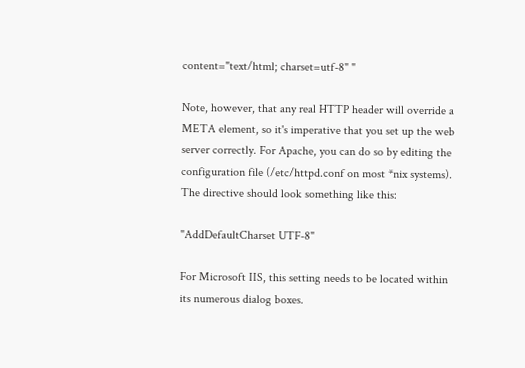content="text/html; charset=utf-8" "

Note, however, that any real HTTP header will override a META element, so it's imperative that you set up the web server correctly. For Apache, you can do so by editing the configuration file (/etc/httpd.conf on most *nix systems). The directive should look something like this:

"AddDefaultCharset UTF-8"

For Microsoft IIS, this setting needs to be located within its numerous dialog boxes.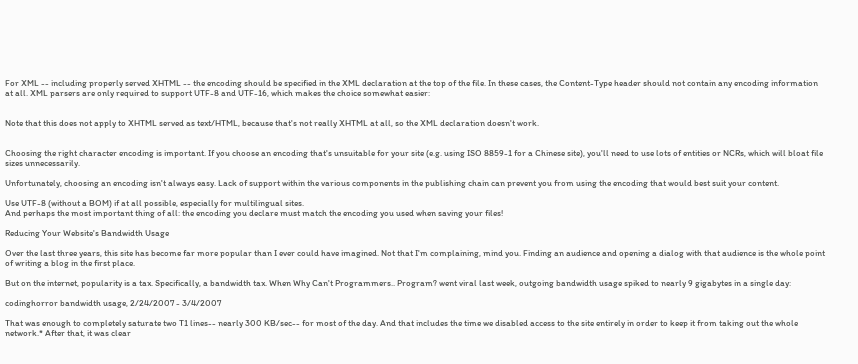For XML -- including properly served XHTML -- the encoding should be specified in the XML declaration at the top of the file. In these cases, the Content-Type header should not contain any encoding information at all. XML parsers are only required to support UTF-8 and UTF-16, which makes the choice somewhat easier:


Note that this does not apply to XHTML served as text/HTML, because that's not really XHTML at all, so the XML declaration doesn't work.


Choosing the right character encoding is important. If you choose an encoding that's unsuitable for your site (e.g. using ISO 8859-1 for a Chinese site), you'll need to use lots of entities or NCRs, which will bloat file sizes unnecessarily.

Unfortunately, choosing an encoding isn't always easy. Lack of support within the various components in the publishing chain can prevent you from using the encoding that would best suit your content.

Use UTF-8 (without a BOM) if at all possible, especially for multilingual sites.
And perhaps the most important thing of all: the encoding you declare must match the encoding you used when saving your files!

Reducing Your Website's Bandwidth Usage

Over the last three years, this site has become far more popular than I ever could have imagined. Not that I'm complaining, mind you. Finding an audience and opening a dialog with that audience is the whole point of writing a blog in the first place.

But on the internet, popularity is a tax. Specifically, a bandwidth tax. When Why Can't Programmers.. Program? went viral last week, outgoing bandwidth usage spiked to nearly 9 gigabytes in a single day:

codinghorror bandwidth usage, 2/24/2007 - 3/4/2007

That was enough to completely saturate two T1 lines-- nearly 300 KB/sec-- for most of the day. And that includes the time we disabled access to the site entirely in order to keep it from taking out the whole network.* After that, it was clear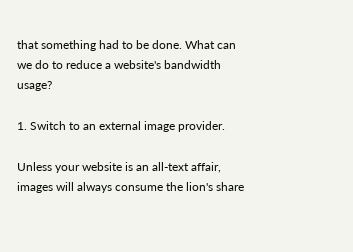that something had to be done. What can we do to reduce a website's bandwidth usage?

1. Switch to an external image provider.

Unless your website is an all-text affair, images will always consume the lion's share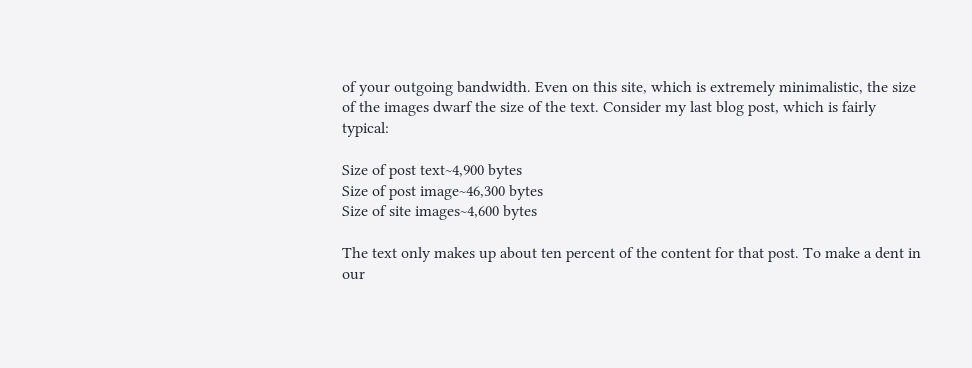of your outgoing bandwidth. Even on this site, which is extremely minimalistic, the size of the images dwarf the size of the text. Consider my last blog post, which is fairly typical:

Size of post text~4,900 bytes
Size of post image~46,300 bytes
Size of site images~4,600 bytes

The text only makes up about ten percent of the content for that post. To make a dent in our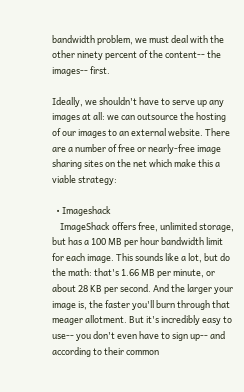bandwidth problem, we must deal with the other ninety percent of the content-- the images-- first.

Ideally, we shouldn't have to serve up any images at all: we can outsource the hosting of our images to an external website. There are a number of free or nearly-free image sharing sites on the net which make this a viable strategy:

  • Imageshack
    ImageShack offers free, unlimited storage, but has a 100 MB per hour bandwidth limit for each image. This sounds like a lot, but do the math: that's 1.66 MB per minute, or about 28 KB per second. And the larger your image is, the faster you'll burn through that meager allotment. But it's incredibly easy to use-- you don't even have to sign up-- and according to their common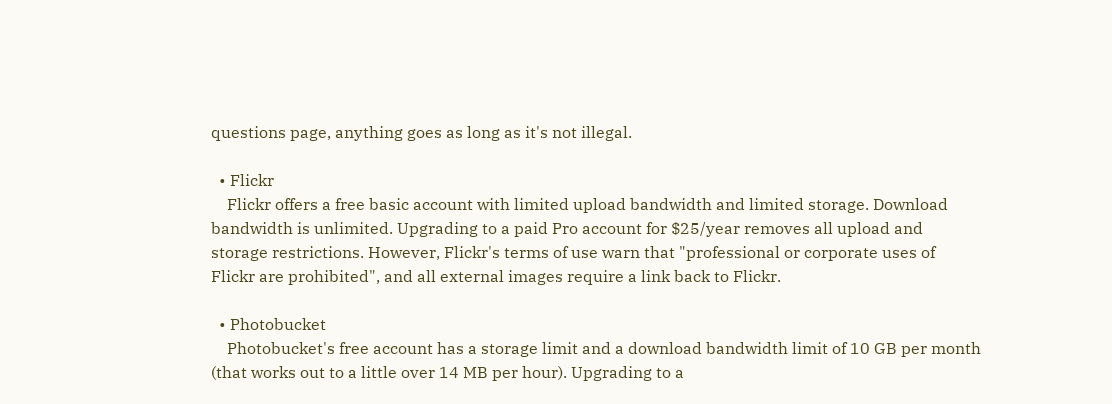questions page, anything goes as long as it's not illegal.

  • Flickr
    Flickr offers a free basic account with limited upload bandwidth and limited storage. Download bandwidth is unlimited. Upgrading to a paid Pro account for $25/year removes all upload and storage restrictions. However, Flickr's terms of use warn that "professional or corporate uses of Flickr are prohibited", and all external images require a link back to Flickr.

  • Photobucket
    Photobucket's free account has a storage limit and a download bandwidth limit of 10 GB per month (that works out to a little over 14 MB per hour). Upgrading to a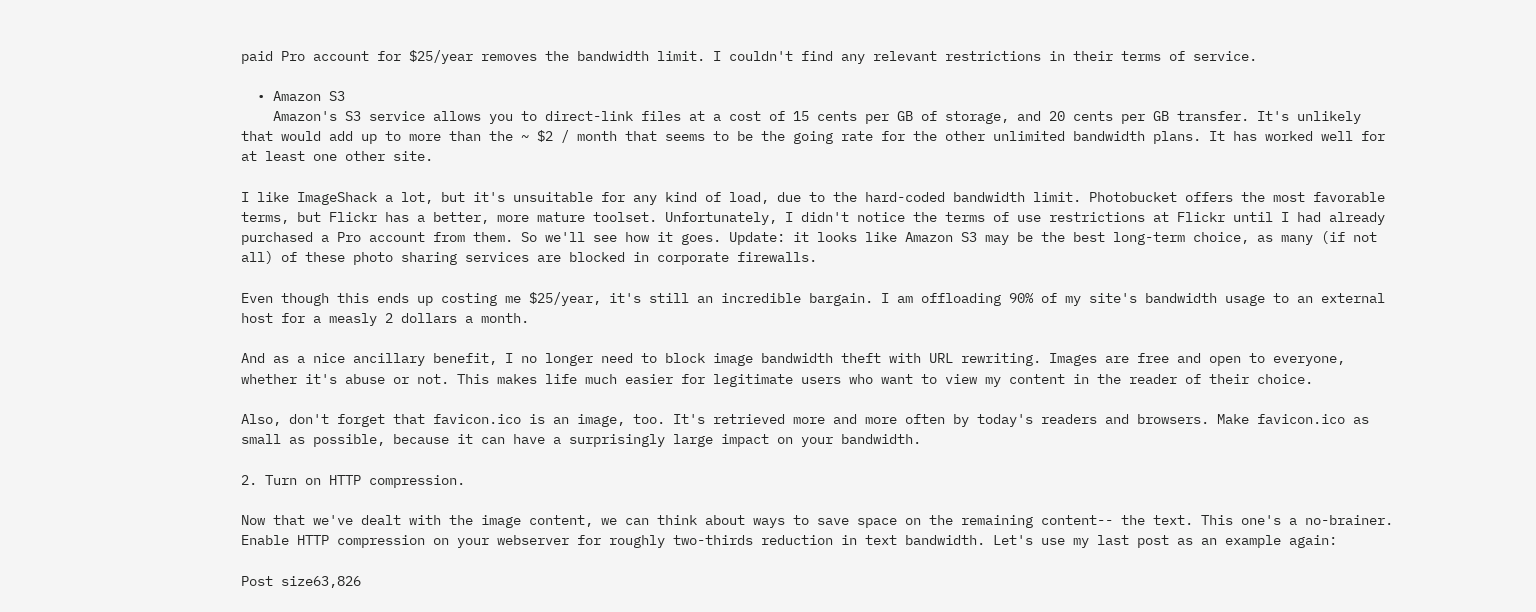paid Pro account for $25/year removes the bandwidth limit. I couldn't find any relevant restrictions in their terms of service.

  • Amazon S3
    Amazon's S3 service allows you to direct-link files at a cost of 15 cents per GB of storage, and 20 cents per GB transfer. It's unlikely that would add up to more than the ~ $2 / month that seems to be the going rate for the other unlimited bandwidth plans. It has worked well for at least one other site.

I like ImageShack a lot, but it's unsuitable for any kind of load, due to the hard-coded bandwidth limit. Photobucket offers the most favorable terms, but Flickr has a better, more mature toolset. Unfortunately, I didn't notice the terms of use restrictions at Flickr until I had already purchased a Pro account from them. So we'll see how it goes. Update: it looks like Amazon S3 may be the best long-term choice, as many (if not all) of these photo sharing services are blocked in corporate firewalls.

Even though this ends up costing me $25/year, it's still an incredible bargain. I am offloading 90% of my site's bandwidth usage to an external host for a measly 2 dollars a month.

And as a nice ancillary benefit, I no longer need to block image bandwidth theft with URL rewriting. Images are free and open to everyone, whether it's abuse or not. This makes life much easier for legitimate users who want to view my content in the reader of their choice.

Also, don't forget that favicon.ico is an image, too. It's retrieved more and more often by today's readers and browsers. Make favicon.ico as small as possible, because it can have a surprisingly large impact on your bandwidth.

2. Turn on HTTP compression.

Now that we've dealt with the image content, we can think about ways to save space on the remaining content-- the text. This one's a no-brainer. Enable HTTP compression on your webserver for roughly two-thirds reduction in text bandwidth. Let's use my last post as an example again:

Post size63,826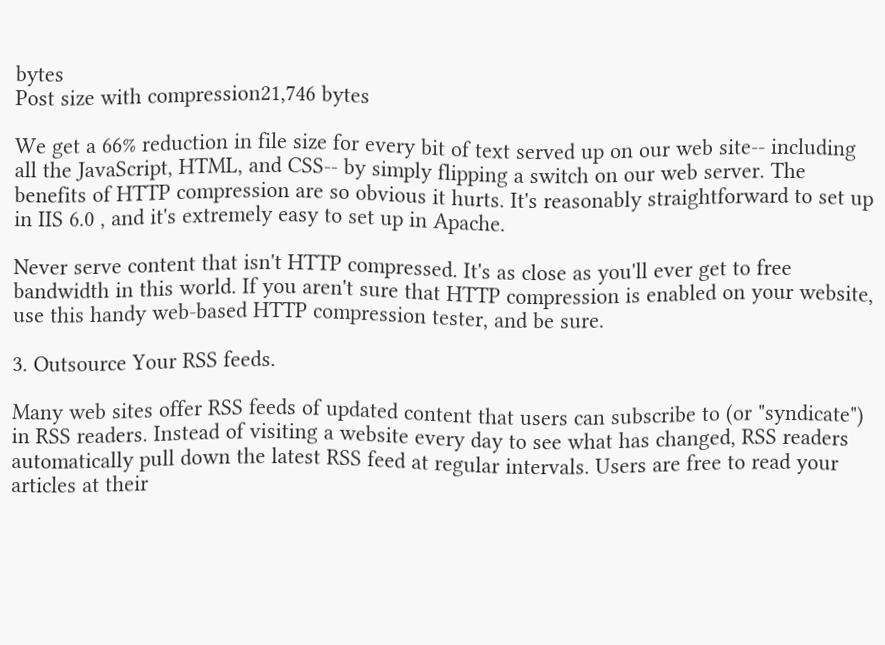bytes
Post size with compression21,746 bytes

We get a 66% reduction in file size for every bit of text served up on our web site-- including all the JavaScript, HTML, and CSS-- by simply flipping a switch on our web server. The benefits of HTTP compression are so obvious it hurts. It's reasonably straightforward to set up in IIS 6.0 , and it's extremely easy to set up in Apache.

Never serve content that isn't HTTP compressed. It's as close as you'll ever get to free bandwidth in this world. If you aren't sure that HTTP compression is enabled on your website, use this handy web-based HTTP compression tester, and be sure.

3. Outsource Your RSS feeds.

Many web sites offer RSS feeds of updated content that users can subscribe to (or "syndicate") in RSS readers. Instead of visiting a website every day to see what has changed, RSS readers automatically pull down the latest RSS feed at regular intervals. Users are free to read your articles at their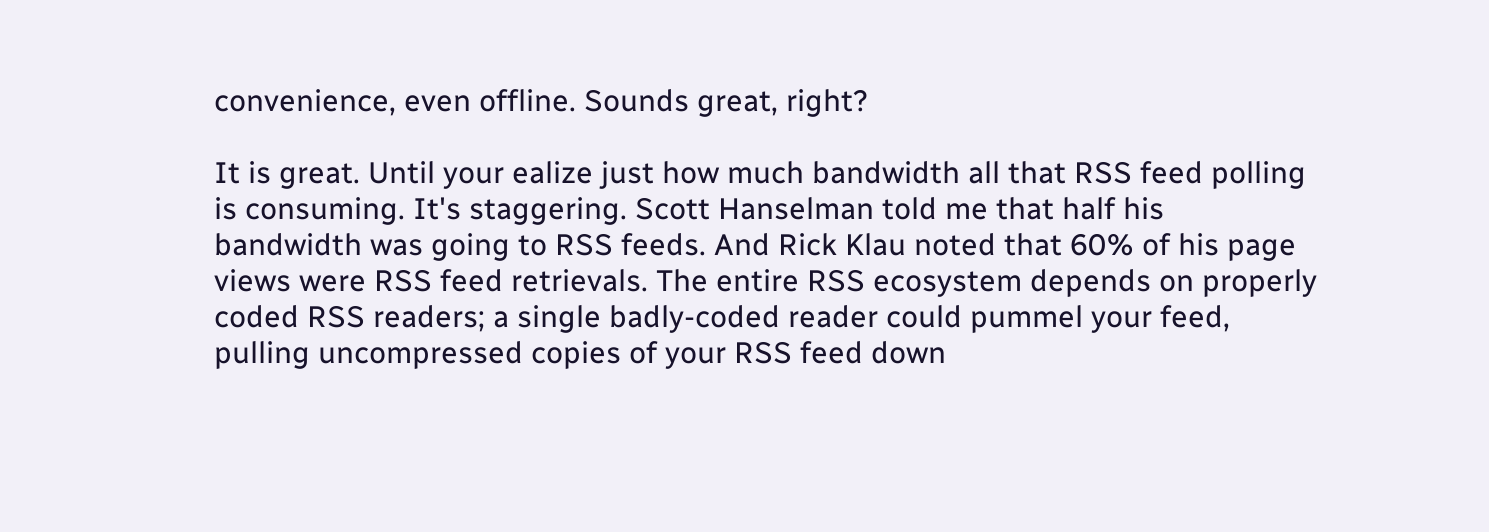convenience, even offline. Sounds great, right?

It is great. Until your ealize just how much bandwidth all that RSS feed polling is consuming. It's staggering. Scott Hanselman told me that half his bandwidth was going to RSS feeds. And Rick Klau noted that 60% of his page views were RSS feed retrievals. The entire RSS ecosystem depends on properly coded RSS readers; a single badly-coded reader could pummel your feed, pulling uncompressed copies of your RSS feed down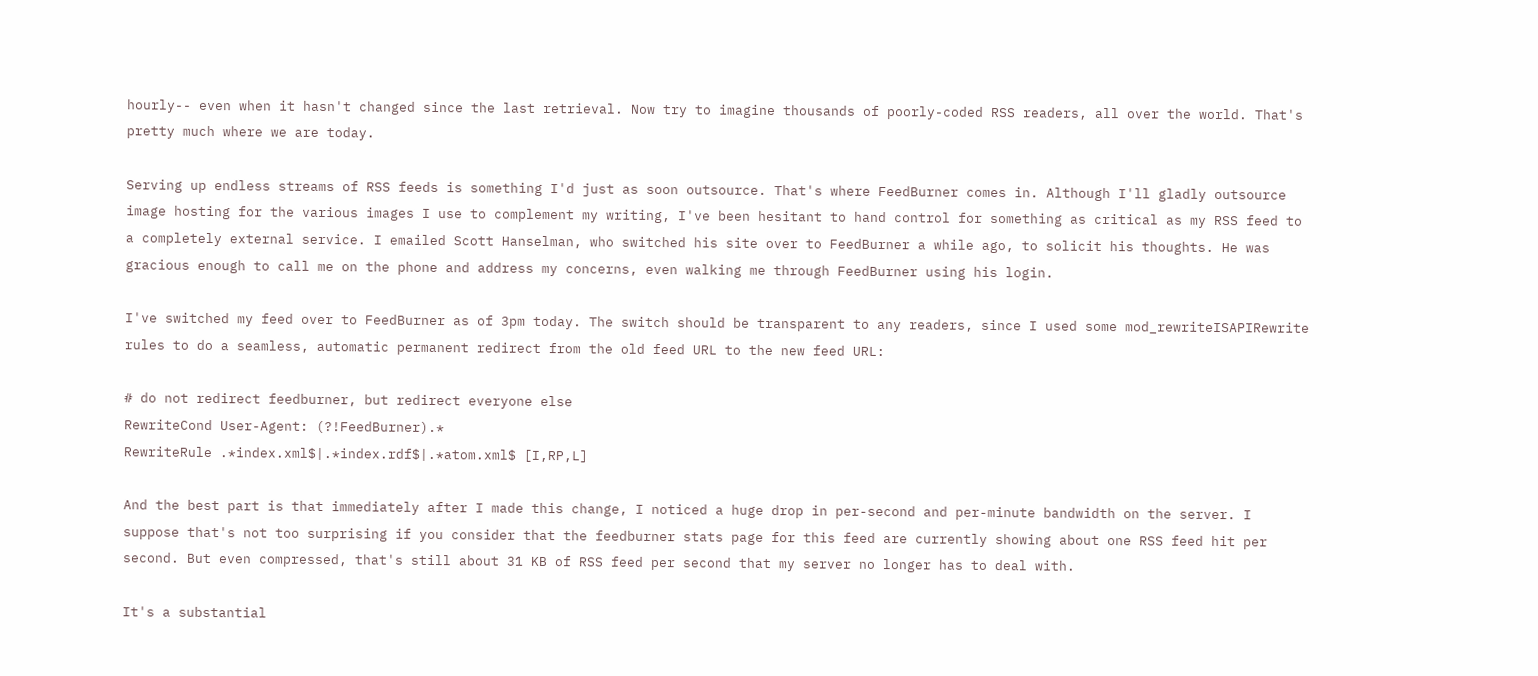hourly-- even when it hasn't changed since the last retrieval. Now try to imagine thousands of poorly-coded RSS readers, all over the world. That's pretty much where we are today.

Serving up endless streams of RSS feeds is something I'd just as soon outsource. That's where FeedBurner comes in. Although I'll gladly outsource image hosting for the various images I use to complement my writing, I've been hesitant to hand control for something as critical as my RSS feed to a completely external service. I emailed Scott Hanselman, who switched his site over to FeedBurner a while ago, to solicit his thoughts. He was gracious enough to call me on the phone and address my concerns, even walking me through FeedBurner using his login.

I've switched my feed over to FeedBurner as of 3pm today. The switch should be transparent to any readers, since I used some mod_rewriteISAPIRewrite rules to do a seamless, automatic permanent redirect from the old feed URL to the new feed URL:

# do not redirect feedburner, but redirect everyone else
RewriteCond User-Agent: (?!FeedBurner).*
RewriteRule .*index.xml$|.*index.rdf$|.*atom.xml$ [I,RP,L]

And the best part is that immediately after I made this change, I noticed a huge drop in per-second and per-minute bandwidth on the server. I suppose that's not too surprising if you consider that the feedburner stats page for this feed are currently showing about one RSS feed hit per second. But even compressed, that's still about 31 KB of RSS feed per second that my server no longer has to deal with.

It's a substantial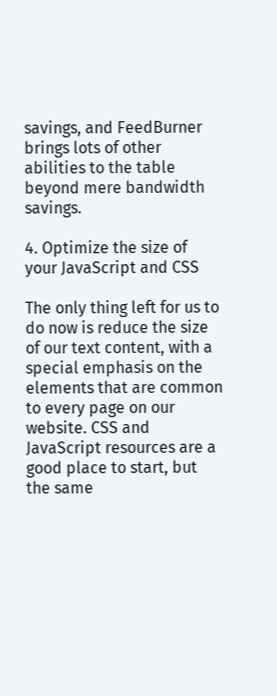savings, and FeedBurner brings lots of other abilities to the table beyond mere bandwidth savings.

4. Optimize the size of your JavaScript and CSS

The only thing left for us to do now is reduce the size of our text content, with a special emphasis on the elements that are common to every page on our website. CSS and JavaScript resources are a good place to start, but the same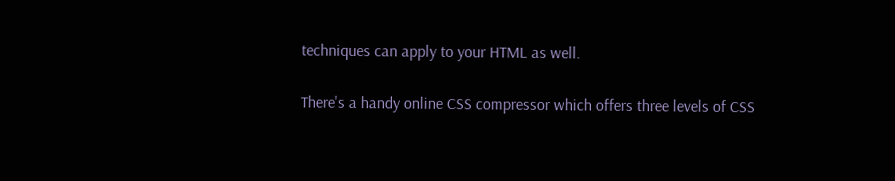techniques can apply to your HTML as well.

There's a handy online CSS compressor which offers three levels of CSS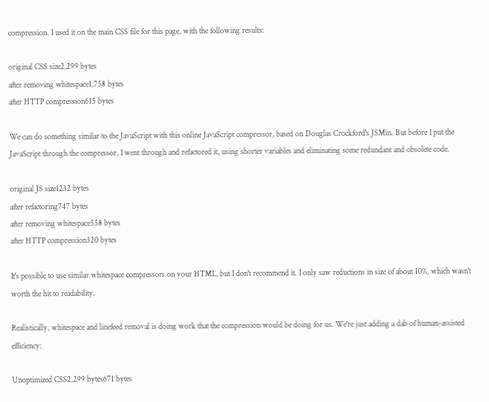compression. I used it on the main CSS file for this page, with the following results:

original CSS size2,299 bytes
after removing whitespace1,758 bytes
after HTTP compression615 bytes

We can do something similar to the JavaScript with this online JavaScript compressor, based on Douglas Crockford's JSMin. But before I put the JavaScript through the compressor, I went through and refactored it, using shorter variables and eliminating some redundant and obsolete code.

original JS size1232 bytes
after refactoring747 bytes
after removing whitespace558 bytes
after HTTP compression320 bytes

It's possible to use similar whitespace compressors on your HTML, but I don't recommend it. I only saw reductions in size of about 10%, which wasn't worth the hit to readability.

Realistically, whitespace and linefeed removal is doing work that the compression would be doing for us. We're just adding a dab of human-assisted efficiency:

Unoptimized CSS2,299 bytes671 bytes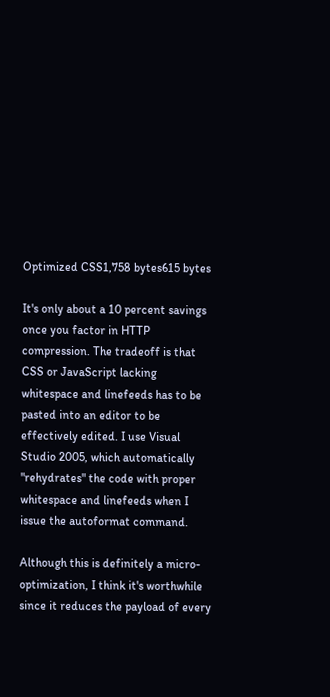Optimized CSS1,758 bytes615 bytes

It's only about a 10 percent savings once you factor in HTTP compression. The tradeoff is that CSS or JavaScript lacking whitespace and linefeeds has to be pasted into an editor to be effectively edited. I use Visual Studio 2005, which automatically "rehydrates" the code with proper whitespace and linefeeds when I issue the autoformat command.

Although this is definitely a micro-optimization, I think it's worthwhile since it reduces the payload of every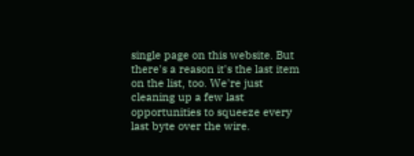single page on this website. But there's a reason it's the last item on the list, too. We're just cleaning up a few last opportunities to squeeze every last byte over the wire.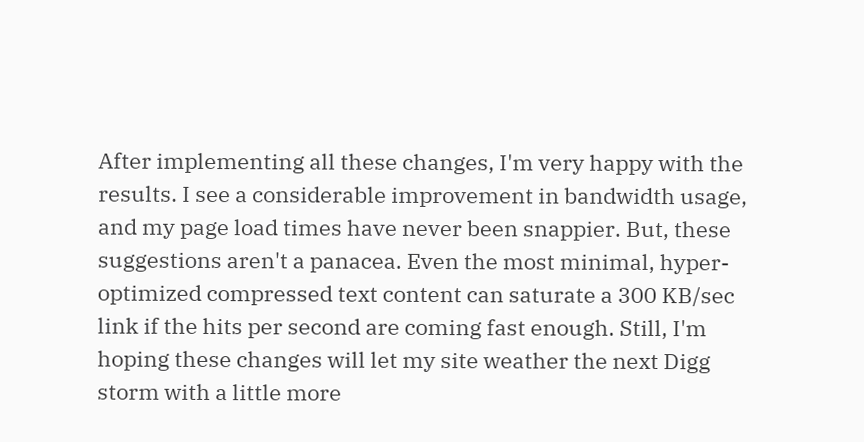After implementing all these changes, I'm very happy with the results. I see a considerable improvement in bandwidth usage, and my page load times have never been snappier. But, these suggestions aren't a panacea. Even the most minimal, hyper-optimized compressed text content can saturate a 300 KB/sec link if the hits per second are coming fast enough. Still, I'm hoping these changes will let my site weather the next Digg storm with a little more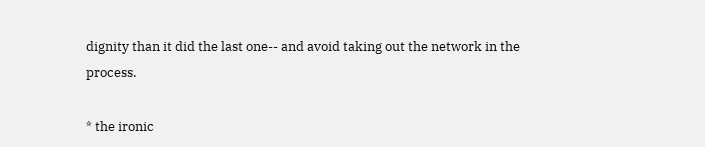dignity than it did the last one-- and avoid taking out the network in the process.

* the ironic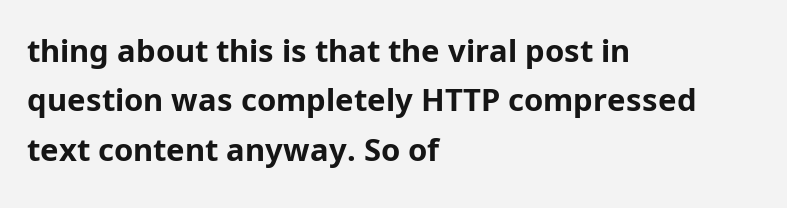thing about this is that the viral post in question was completely HTTP compressed text content anyway. So of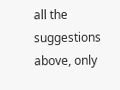all the suggestions above, only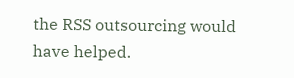the RSS outsourcing would have helped.